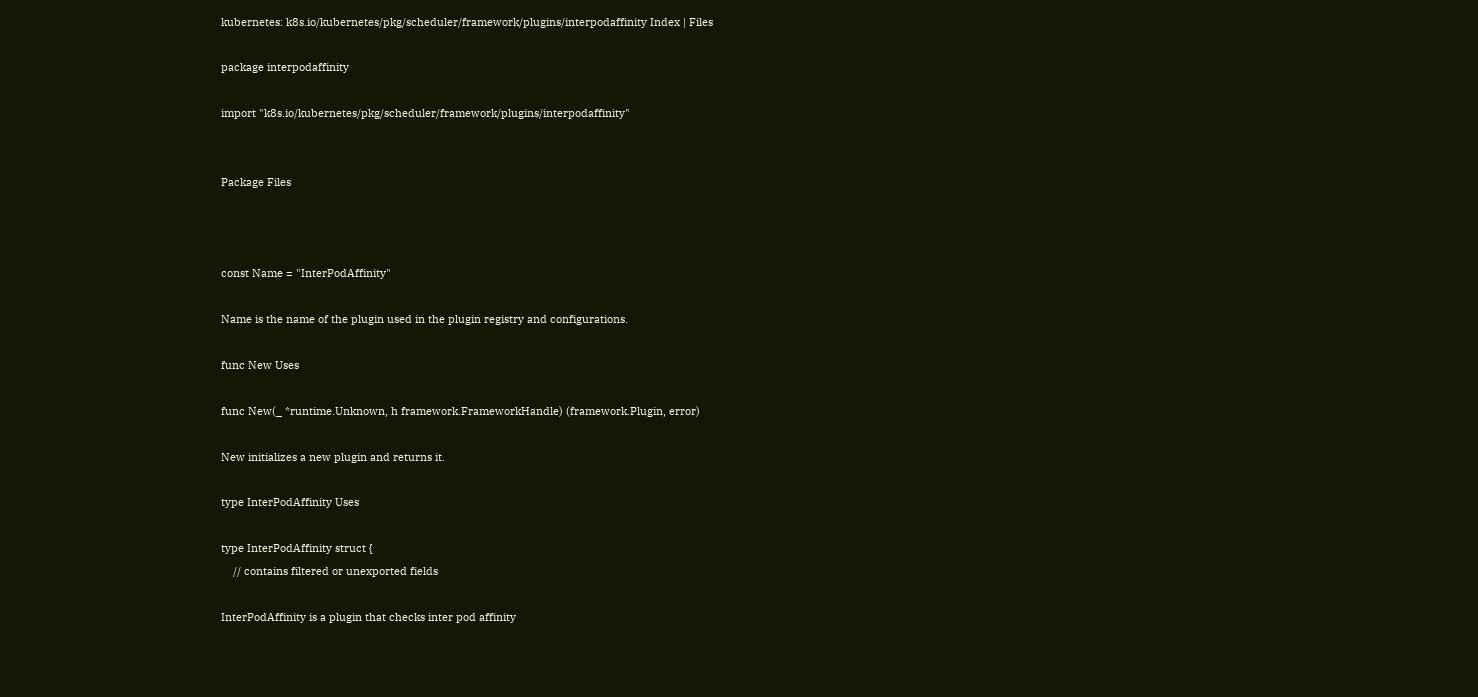kubernetes: k8s.io/kubernetes/pkg/scheduler/framework/plugins/interpodaffinity Index | Files

package interpodaffinity

import "k8s.io/kubernetes/pkg/scheduler/framework/plugins/interpodaffinity"


Package Files



const Name = "InterPodAffinity"

Name is the name of the plugin used in the plugin registry and configurations.

func New Uses

func New(_ *runtime.Unknown, h framework.FrameworkHandle) (framework.Plugin, error)

New initializes a new plugin and returns it.

type InterPodAffinity Uses

type InterPodAffinity struct {
    // contains filtered or unexported fields

InterPodAffinity is a plugin that checks inter pod affinity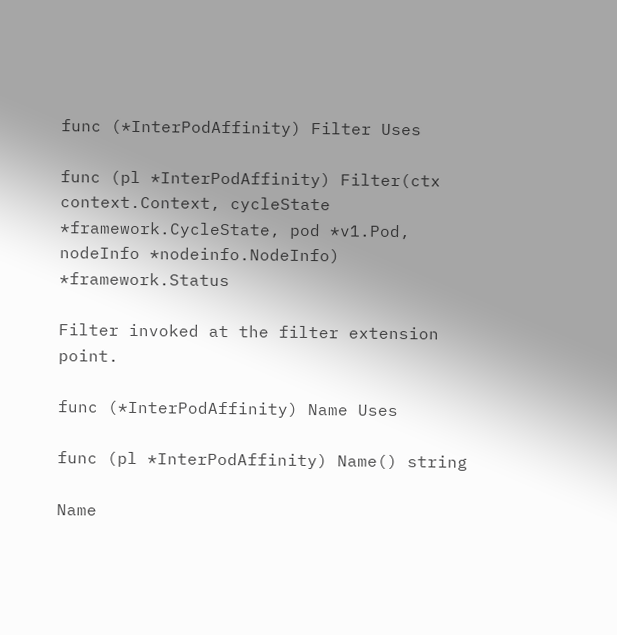func (*InterPodAffinity) Filter Uses

func (pl *InterPodAffinity) Filter(ctx context.Context, cycleState *framework.CycleState, pod *v1.Pod, nodeInfo *nodeinfo.NodeInfo) *framework.Status

Filter invoked at the filter extension point.

func (*InterPodAffinity) Name Uses

func (pl *InterPodAffinity) Name() string

Name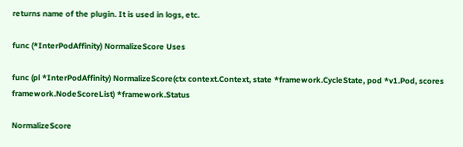returns name of the plugin. It is used in logs, etc.

func (*InterPodAffinity) NormalizeScore Uses

func (pl *InterPodAffinity) NormalizeScore(ctx context.Context, state *framework.CycleState, pod *v1.Pod, scores framework.NodeScoreList) *framework.Status

NormalizeScore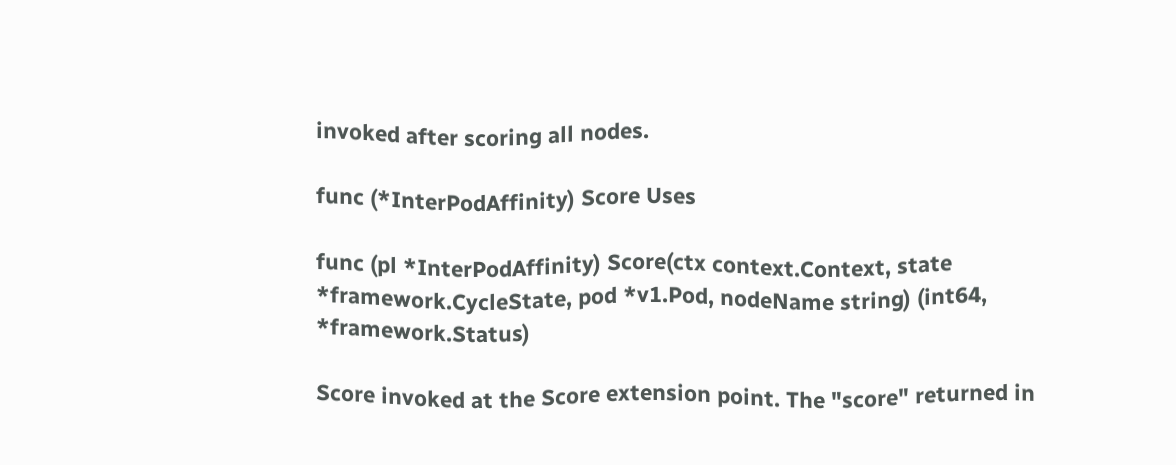invoked after scoring all nodes.

func (*InterPodAffinity) Score Uses

func (pl *InterPodAffinity) Score(ctx context.Context, state *framework.CycleState, pod *v1.Pod, nodeName string) (int64, *framework.Status)

Score invoked at the Score extension point. The "score" returned in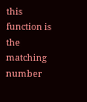this function is the matching number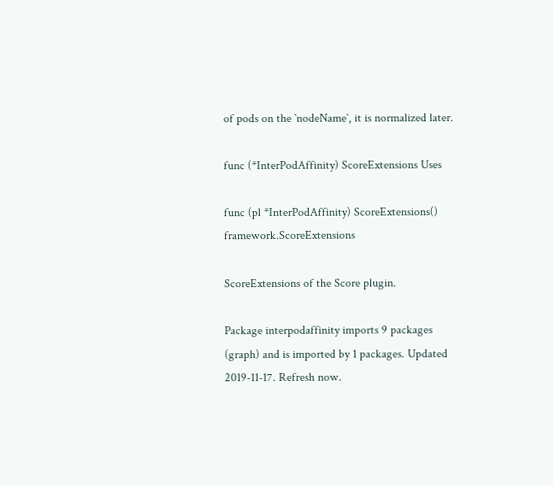of pods on the `nodeName`, it is normalized later.

func (*InterPodAffinity) ScoreExtensions Uses

func (pl *InterPodAffinity) ScoreExtensions() framework.ScoreExtensions

ScoreExtensions of the Score plugin.

Package interpodaffinity imports 9 packages (graph) and is imported by 1 packages. Updated 2019-11-17. Refresh now.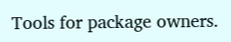Tools for package owners.